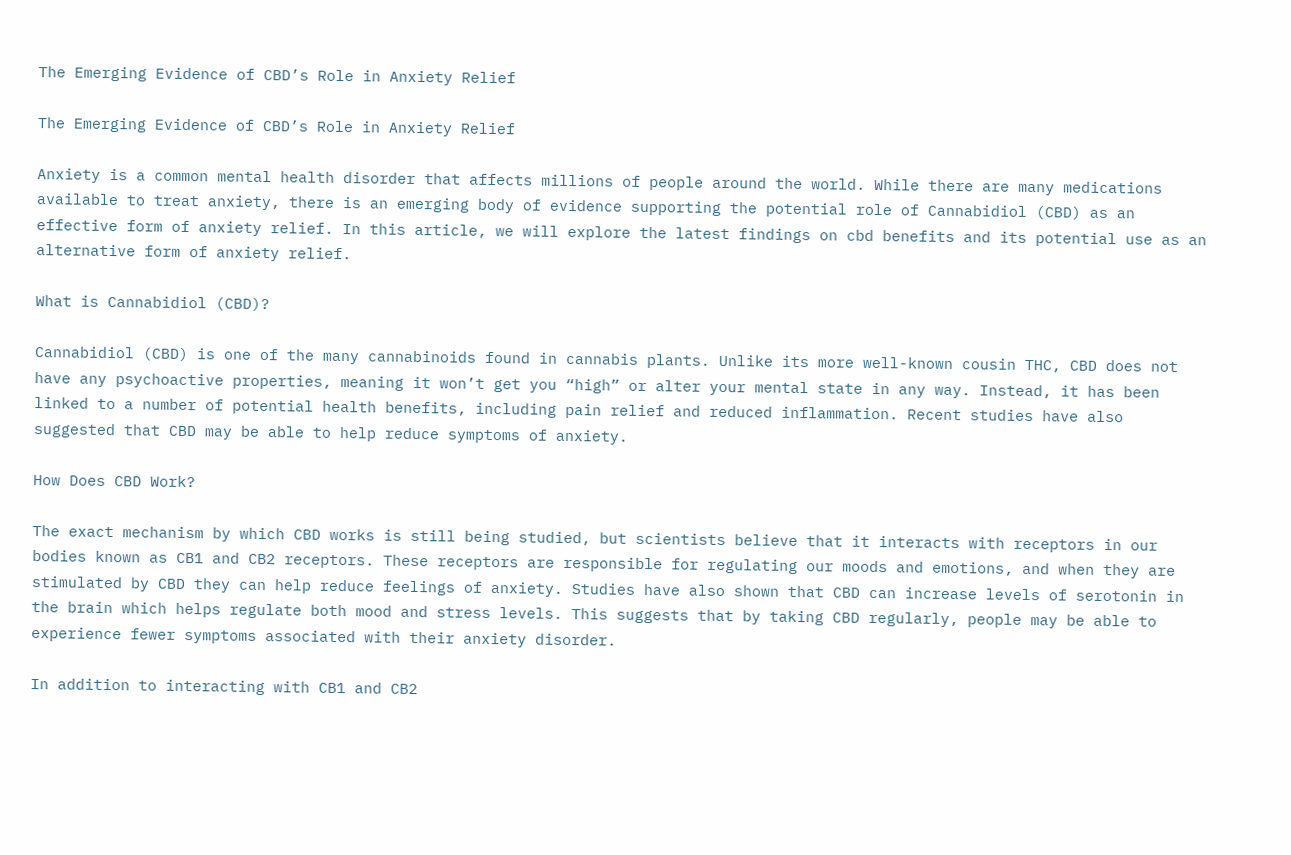The Emerging Evidence of CBD’s Role in Anxiety Relief

The Emerging Evidence of CBD’s Role in Anxiety Relief

Anxiety is a common mental health disorder that affects millions of people around the world. While there are many medications available to treat anxiety, there is an emerging body of evidence supporting the potential role of Cannabidiol (CBD) as an effective form of anxiety relief. In this article, we will explore the latest findings on cbd benefits and its potential use as an alternative form of anxiety relief.

What is Cannabidiol (CBD)?

Cannabidiol (CBD) is one of the many cannabinoids found in cannabis plants. Unlike its more well-known cousin THC, CBD does not have any psychoactive properties, meaning it won’t get you “high” or alter your mental state in any way. Instead, it has been linked to a number of potential health benefits, including pain relief and reduced inflammation. Recent studies have also suggested that CBD may be able to help reduce symptoms of anxiety.

How Does CBD Work?

The exact mechanism by which CBD works is still being studied, but scientists believe that it interacts with receptors in our bodies known as CB1 and CB2 receptors. These receptors are responsible for regulating our moods and emotions, and when they are stimulated by CBD they can help reduce feelings of anxiety. Studies have also shown that CBD can increase levels of serotonin in the brain which helps regulate both mood and stress levels. This suggests that by taking CBD regularly, people may be able to experience fewer symptoms associated with their anxiety disorder.

In addition to interacting with CB1 and CB2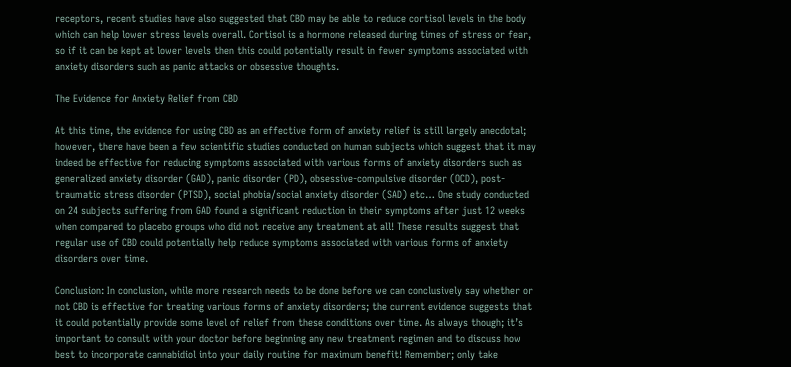receptors, recent studies have also suggested that CBD may be able to reduce cortisol levels in the body which can help lower stress levels overall. Cortisol is a hormone released during times of stress or fear, so if it can be kept at lower levels then this could potentially result in fewer symptoms associated with anxiety disorders such as panic attacks or obsessive thoughts.

The Evidence for Anxiety Relief from CBD

At this time, the evidence for using CBD as an effective form of anxiety relief is still largely anecdotal; however, there have been a few scientific studies conducted on human subjects which suggest that it may indeed be effective for reducing symptoms associated with various forms of anxiety disorders such as generalized anxiety disorder (GAD), panic disorder (PD), obsessive-compulsive disorder (OCD), post-traumatic stress disorder (PTSD), social phobia/social anxiety disorder (SAD) etc… One study conducted on 24 subjects suffering from GAD found a significant reduction in their symptoms after just 12 weeks when compared to placebo groups who did not receive any treatment at all! These results suggest that regular use of CBD could potentially help reduce symptoms associated with various forms of anxiety disorders over time.

Conclusion: In conclusion, while more research needs to be done before we can conclusively say whether or not CBD is effective for treating various forms of anxiety disorders; the current evidence suggests that it could potentially provide some level of relief from these conditions over time. As always though; it’s important to consult with your doctor before beginning any new treatment regimen and to discuss how best to incorporate cannabidiol into your daily routine for maximum benefit! Remember; only take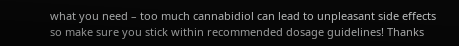what you need – too much cannabidiol can lead to unpleasant side effects so make sure you stick within recommended dosage guidelines! Thanks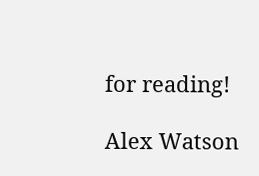for reading!

Alex Watson